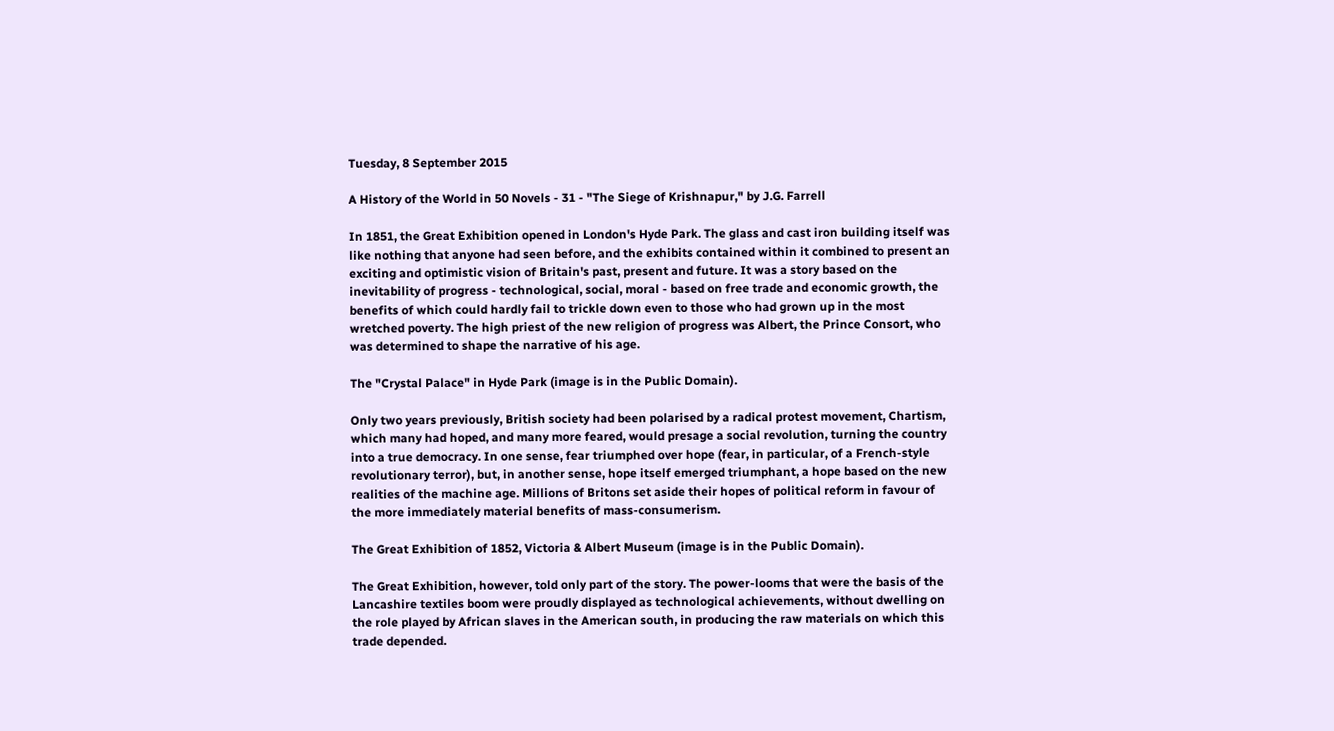Tuesday, 8 September 2015

A History of the World in 50 Novels - 31 - "The Siege of Krishnapur," by J.G. Farrell

In 1851, the Great Exhibition opened in London's Hyde Park. The glass and cast iron building itself was like nothing that anyone had seen before, and the exhibits contained within it combined to present an exciting and optimistic vision of Britain's past, present and future. It was a story based on the inevitability of progress - technological, social, moral - based on free trade and economic growth, the benefits of which could hardly fail to trickle down even to those who had grown up in the most wretched poverty. The high priest of the new religion of progress was Albert, the Prince Consort, who was determined to shape the narrative of his age.

The "Crystal Palace" in Hyde Park (image is in the Public Domain).

Only two years previously, British society had been polarised by a radical protest movement, Chartism, which many had hoped, and many more feared, would presage a social revolution, turning the country into a true democracy. In one sense, fear triumphed over hope (fear, in particular, of a French-style revolutionary terror), but, in another sense, hope itself emerged triumphant, a hope based on the new realities of the machine age. Millions of Britons set aside their hopes of political reform in favour of the more immediately material benefits of mass-consumerism.

The Great Exhibition of 1852, Victoria & Albert Museum (image is in the Public Domain).

The Great Exhibition, however, told only part of the story. The power-looms that were the basis of the Lancashire textiles boom were proudly displayed as technological achievements, without dwelling on the role played by African slaves in the American south, in producing the raw materials on which this trade depended.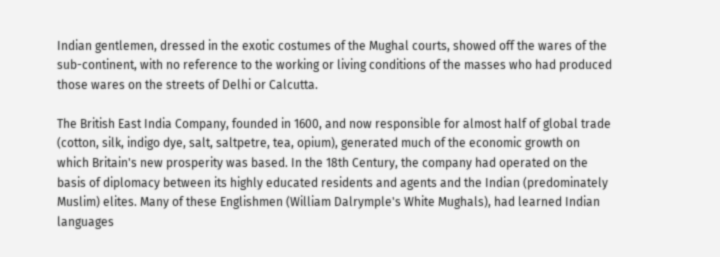Indian gentlemen, dressed in the exotic costumes of the Mughal courts, showed off the wares of the sub-continent, with no reference to the working or living conditions of the masses who had produced those wares on the streets of Delhi or Calcutta.

The British East India Company, founded in 1600, and now responsible for almost half of global trade (cotton, silk, indigo dye, salt, saltpetre, tea, opium), generated much of the economic growth on which Britain's new prosperity was based. In the 18th Century, the company had operated on the basis of diplomacy between its highly educated residents and agents and the Indian (predominately Muslim) elites. Many of these Englishmen (William Dalrymple's White Mughals), had learned Indian languages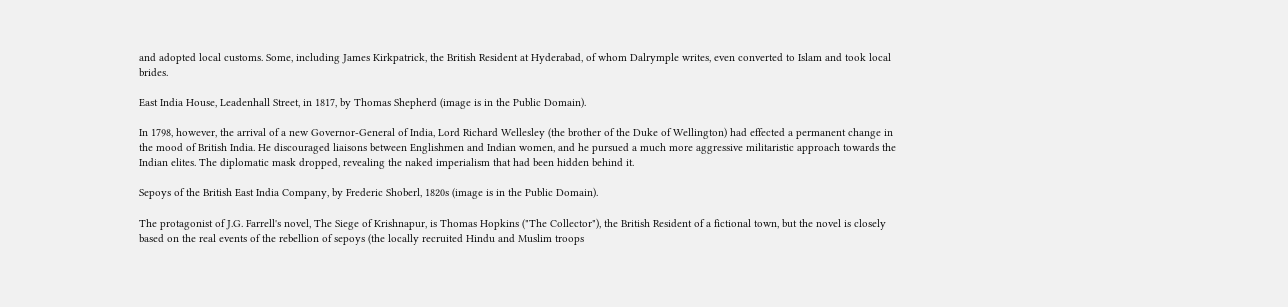and adopted local customs. Some, including James Kirkpatrick, the British Resident at Hyderabad, of whom Dalrymple writes, even converted to Islam and took local brides.

East India House, Leadenhall Street, in 1817, by Thomas Shepherd (image is in the Public Domain).

In 1798, however, the arrival of a new Governor-General of India, Lord Richard Wellesley (the brother of the Duke of Wellington) had effected a permanent change in the mood of British India. He discouraged liaisons between Englishmen and Indian women, and he pursued a much more aggressive militaristic approach towards the Indian elites. The diplomatic mask dropped, revealing the naked imperialism that had been hidden behind it.

Sepoys of the British East India Company, by Frederic Shoberl, 1820s (image is in the Public Domain).

The protagonist of J.G. Farrell's novel, The Siege of Krishnapur, is Thomas Hopkins ("The Collector"), the British Resident of a fictional town, but the novel is closely based on the real events of the rebellion of sepoys (the locally recruited Hindu and Muslim troops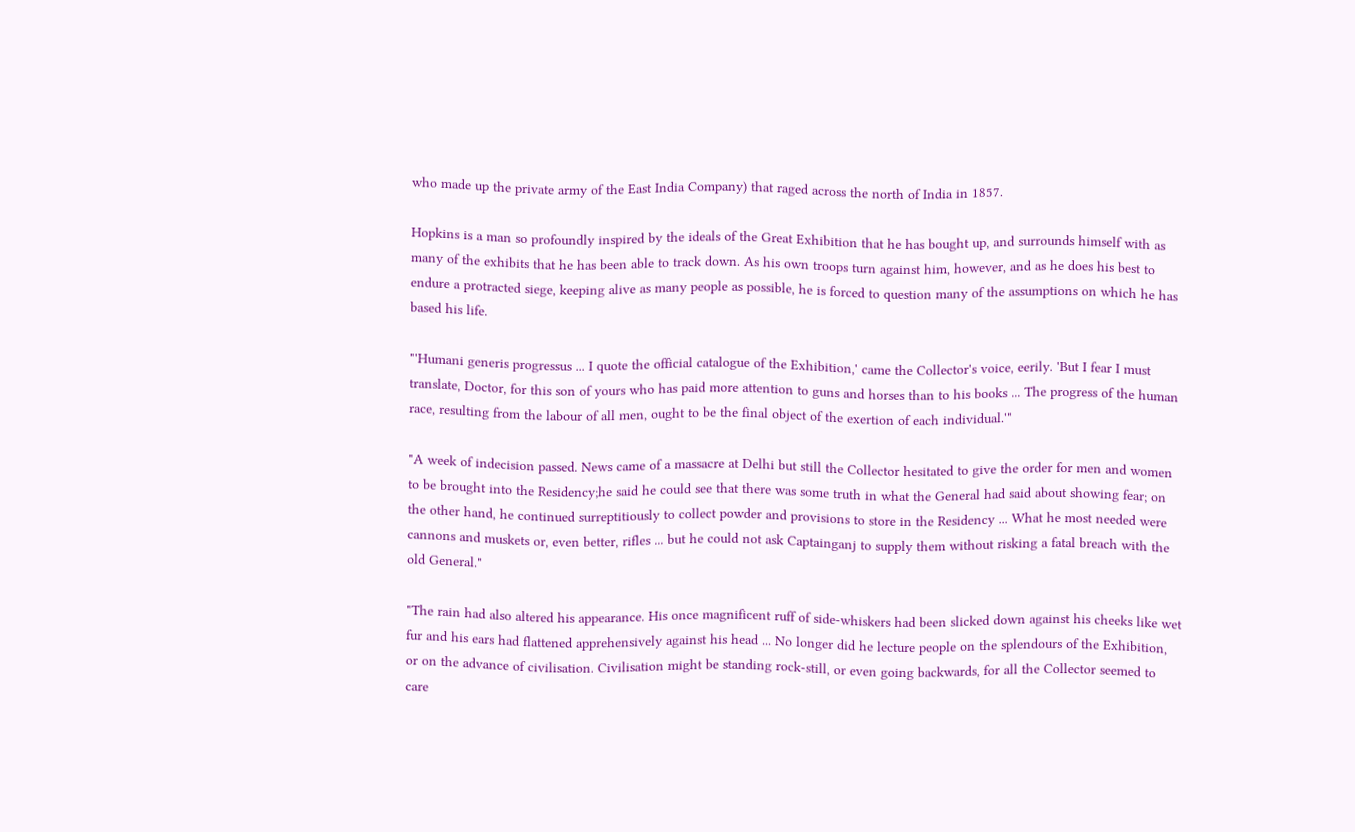who made up the private army of the East India Company) that raged across the north of India in 1857.

Hopkins is a man so profoundly inspired by the ideals of the Great Exhibition that he has bought up, and surrounds himself with as many of the exhibits that he has been able to track down. As his own troops turn against him, however, and as he does his best to endure a protracted siege, keeping alive as many people as possible, he is forced to question many of the assumptions on which he has based his life.

"'Humani generis progressus ... I quote the official catalogue of the Exhibition,' came the Collector's voice, eerily. 'But I fear I must translate, Doctor, for this son of yours who has paid more attention to guns and horses than to his books ... The progress of the human race, resulting from the labour of all men, ought to be the final object of the exertion of each individual.'"

"A week of indecision passed. News came of a massacre at Delhi but still the Collector hesitated to give the order for men and women to be brought into the Residency;he said he could see that there was some truth in what the General had said about showing fear; on the other hand, he continued surreptitiously to collect powder and provisions to store in the Residency ... What he most needed were cannons and muskets or, even better, rifles ... but he could not ask Captainganj to supply them without risking a fatal breach with the old General."

"The rain had also altered his appearance. His once magnificent ruff of side-whiskers had been slicked down against his cheeks like wet fur and his ears had flattened apprehensively against his head ... No longer did he lecture people on the splendours of the Exhibition, or on the advance of civilisation. Civilisation might be standing rock-still, or even going backwards, for all the Collector seemed to care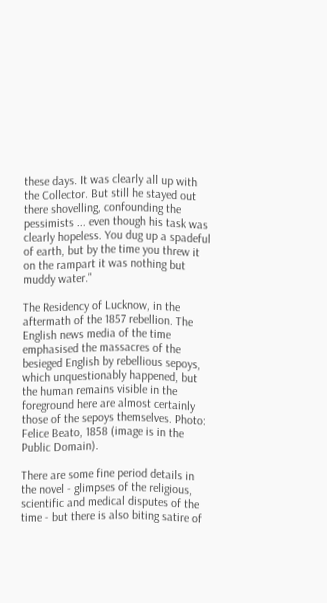these days. It was clearly all up with the Collector. But still he stayed out there shovelling, confounding the pessimists ... even though his task was clearly hopeless. You dug up a spadeful of earth, but by the time you threw it on the rampart it was nothing but muddy water."

The Residency of Lucknow, in the aftermath of the 1857 rebellion. The English news media of the time emphasised the massacres of the besieged English by rebellious sepoys, which unquestionably happened, but the human remains visible in the foreground here are almost certainly those of the sepoys themselves. Photo: Felice Beato, 1858 (image is in the Public Domain).

There are some fine period details in the novel - glimpses of the religious, scientific and medical disputes of the time - but there is also biting satire of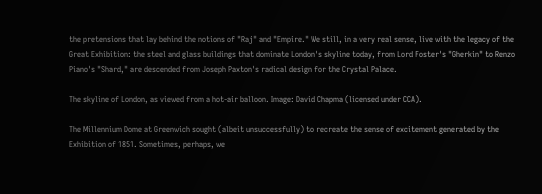the pretensions that lay behind the notions of "Raj" and "Empire." We still, in a very real sense, live with the legacy of the Great Exhibition: the steel and glass buildings that dominate London's skyline today, from Lord Foster's "Gherkin" to Renzo Piano's "Shard," are descended from Joseph Paxton's radical design for the Crystal Palace.

The skyline of London, as viewed from a hot-air balloon. Image: David Chapma (licensed under CCA).

The Millennium Dome at Greenwich sought (albeit unsuccessfully) to recreate the sense of excitement generated by the Exhibition of 1851. Sometimes, perhaps, we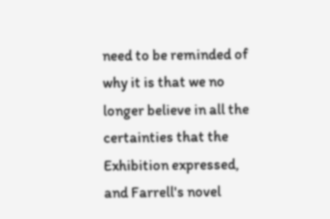need to be reminded of why it is that we no longer believe in all the certainties that the Exhibition expressed, and Farrell's novel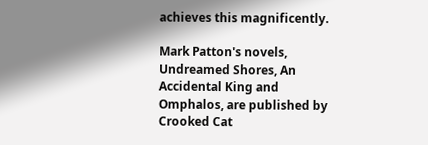achieves this magnificently.

Mark Patton's novels, Undreamed Shores, An Accidental King and Omphalos, are published by Crooked Cat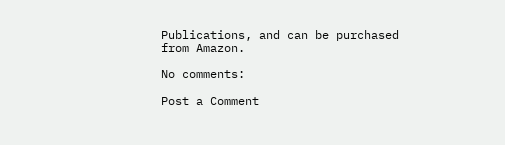Publications, and can be purchased from Amazon.

No comments:

Post a Comment